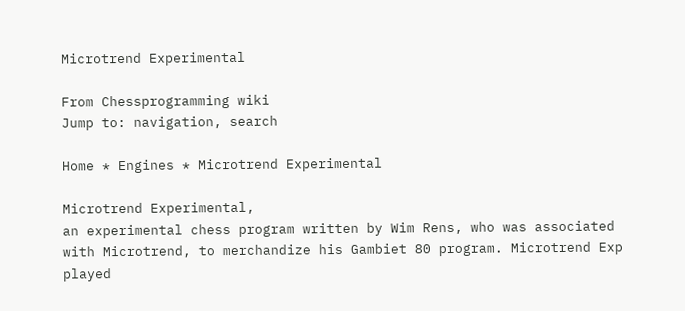Microtrend Experimental

From Chessprogramming wiki
Jump to: navigation, search

Home * Engines * Microtrend Experimental

Microtrend Experimental,
an experimental chess program written by Wim Rens, who was associated with Microtrend, to merchandize his Gambiet 80 program. Microtrend Exp played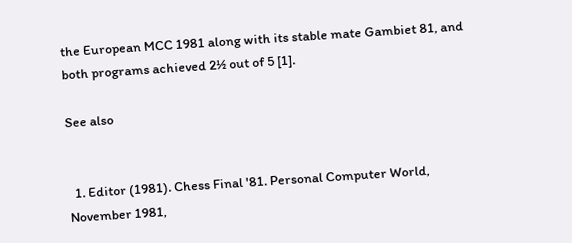the European MCC 1981 along with its stable mate Gambiet 81, and both programs achieved 2½ out of 5 [1].

See also


  1. Editor (1981). Chess Final '81. Personal Computer World, November 1981,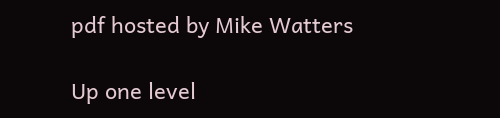pdf hosted by Mike Watters

Up one level